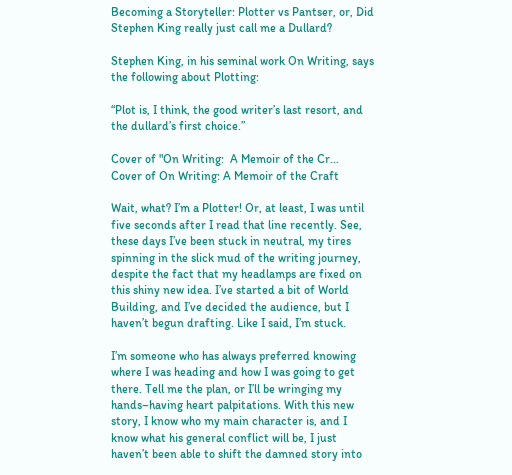Becoming a Storyteller: Plotter vs Pantser, or, Did Stephen King really just call me a Dullard?

Stephen King, in his seminal work On Writing, says the following about Plotting:

“Plot is, I think, the good writer’s last resort, and the dullard’s first choice.”

Cover of "On Writing:  A Memoir of the Cr...
Cover of On Writing: A Memoir of the Craft

Wait, what? I’m a Plotter! Or, at least, I was until five seconds after I read that line recently. See, these days I’ve been stuck in neutral, my tires spinning in the slick mud of the writing journey, despite the fact that my headlamps are fixed on this shiny new idea. I’ve started a bit of World Building, and I’ve decided the audience, but I haven’t begun drafting. Like I said, I’m stuck.

I’m someone who has always preferred knowing where I was heading and how I was going to get there. Tell me the plan, or I’ll be wringing my hands–having heart palpitations. With this new story, I know who my main character is, and I know what his general conflict will be, I just haven’t been able to shift the damned story into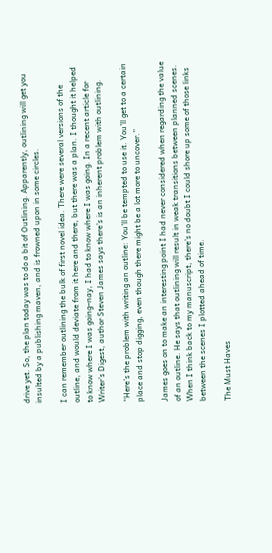drive yet. So, the plan today was to do a bit of Outlining. Apparently, outlining will get you insulted by a publishing maven, and is frowned upon in some circles.

I can remember outlining the bulk of first novel idea. There were several versions of the outline, and would deviate from it here and there, but there was a plan. I thought it helped to know where I was going–nay, I had to know where I was going. In a recent article for Writer’s Digest, author Steven James says there’s is an inherent problem with outlining.

“Here’s the problem with writing an outline: You’ll be tempted to use it. You’ll get to a certain place and stop digging, even though there might be a lot more to uncover.”

James goes on to make an interesting point I had never considered when regarding the value of an outline. He says that outlining will result in weak transitions between planned scenes. When I think back to my manuscript, there’s no doubt I could shore up some of those links between the scenes I plotted ahead of time.

The Must Haves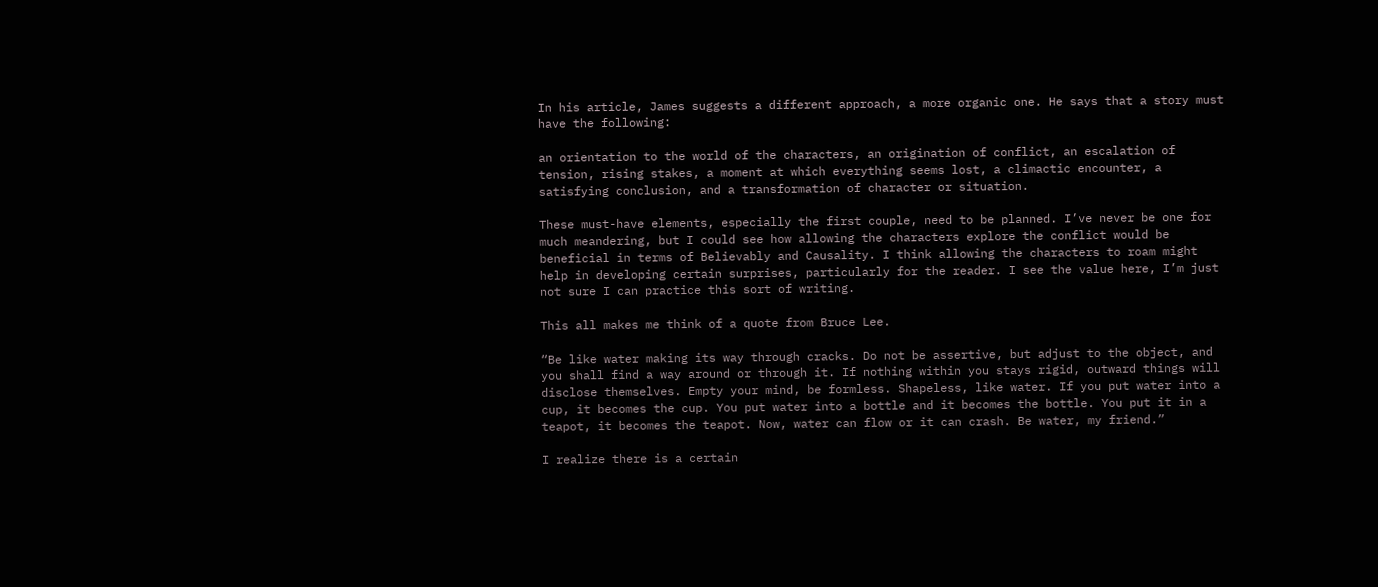In his article, James suggests a different approach, a more organic one. He says that a story must have the following:

an orientation to the world of the characters, an origination of conflict, an escalation of tension, rising stakes, a moment at which everything seems lost, a climactic encounter, a satisfying conclusion, and a transformation of character or situation.

These must-have elements, especially the first couple, need to be planned. I’ve never be one for much meandering, but I could see how allowing the characters explore the conflict would be beneficial in terms of Believably and Causality. I think allowing the characters to roam might help in developing certain surprises, particularly for the reader. I see the value here, I’m just not sure I can practice this sort of writing.

This all makes me think of a quote from Bruce Lee.

“Be like water making its way through cracks. Do not be assertive, but adjust to the object, and you shall find a way around or through it. If nothing within you stays rigid, outward things will disclose themselves. Empty your mind, be formless. Shapeless, like water. If you put water into a cup, it becomes the cup. You put water into a bottle and it becomes the bottle. You put it in a teapot, it becomes the teapot. Now, water can flow or it can crash. Be water, my friend.”

I realize there is a certain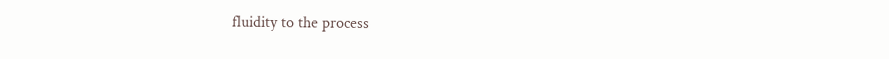fluidity to the process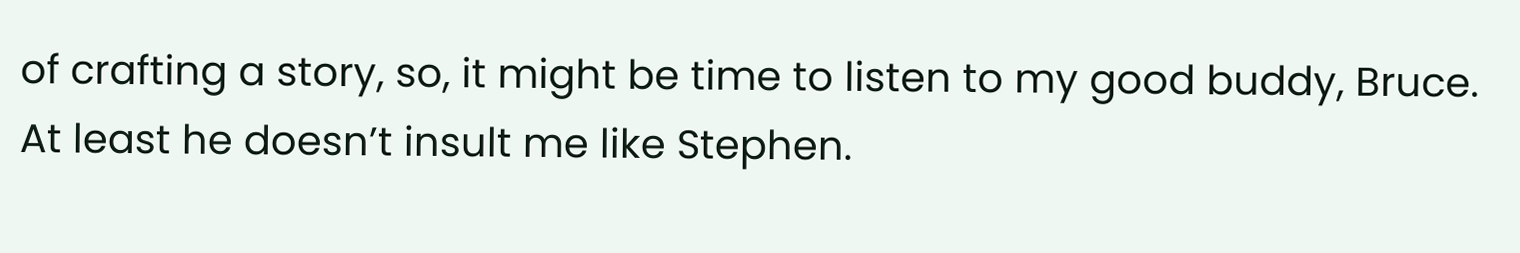of crafting a story, so, it might be time to listen to my good buddy, Bruce. At least he doesn’t insult me like Stephen.